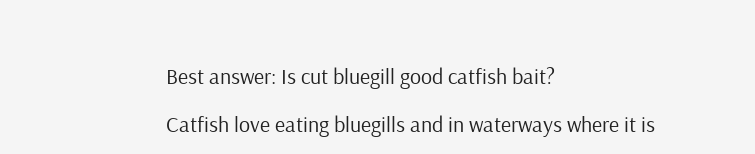Best answer: Is cut bluegill good catfish bait?

Catfish love eating bluegills and in waterways where it is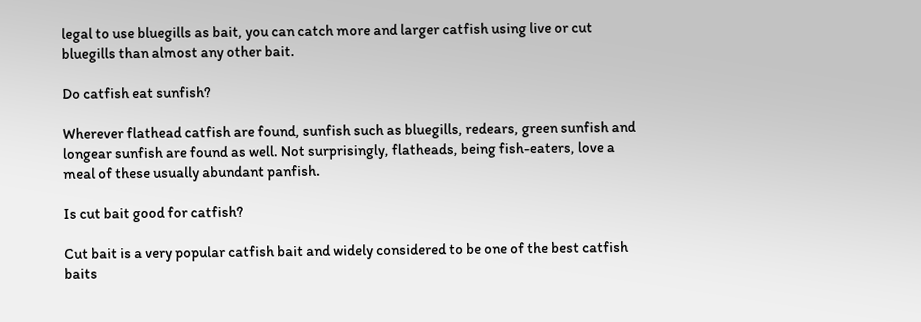legal to use bluegills as bait, you can catch more and larger catfish using live or cut bluegills than almost any other bait.

Do catfish eat sunfish?

Wherever flathead catfish are found, sunfish such as bluegills, redears, green sunfish and longear sunfish are found as well. Not surprisingly, flatheads, being fish-eaters, love a meal of these usually abundant panfish.

Is cut bait good for catfish?

Cut bait is a very popular catfish bait and widely considered to be one of the best catfish baits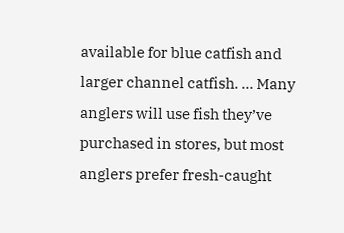available for blue catfish and larger channel catfish. … Many anglers will use fish they’ve purchased in stores, but most anglers prefer fresh-caught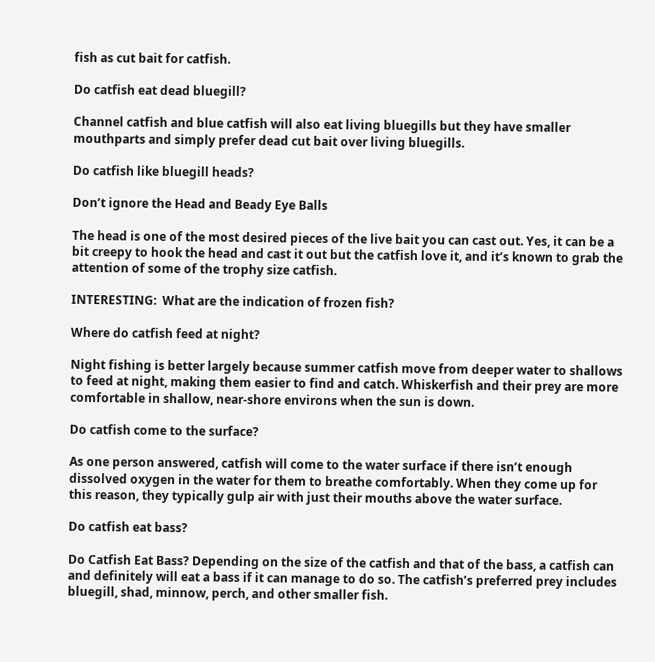fish as cut bait for catfish.

Do catfish eat dead bluegill?

Channel catfish and blue catfish will also eat living bluegills but they have smaller mouthparts and simply prefer dead cut bait over living bluegills.

Do catfish like bluegill heads?

Don’t ignore the Head and Beady Eye Balls

The head is one of the most desired pieces of the live bait you can cast out. Yes, it can be a bit creepy to hook the head and cast it out but the catfish love it, and it’s known to grab the attention of some of the trophy size catfish.

INTERESTING:  What are the indication of frozen fish?

Where do catfish feed at night?

Night fishing is better largely because summer catfish move from deeper water to shallows to feed at night, making them easier to find and catch. Whiskerfish and their prey are more comfortable in shallow, near-shore environs when the sun is down.

Do catfish come to the surface?

As one person answered, catfish will come to the water surface if there isn’t enough dissolved oxygen in the water for them to breathe comfortably. When they come up for this reason, they typically gulp air with just their mouths above the water surface.

Do catfish eat bass?

Do Catfish Eat Bass? Depending on the size of the catfish and that of the bass, a catfish can and definitely will eat a bass if it can manage to do so. The catfish’s preferred prey includes bluegill, shad, minnow, perch, and other smaller fish.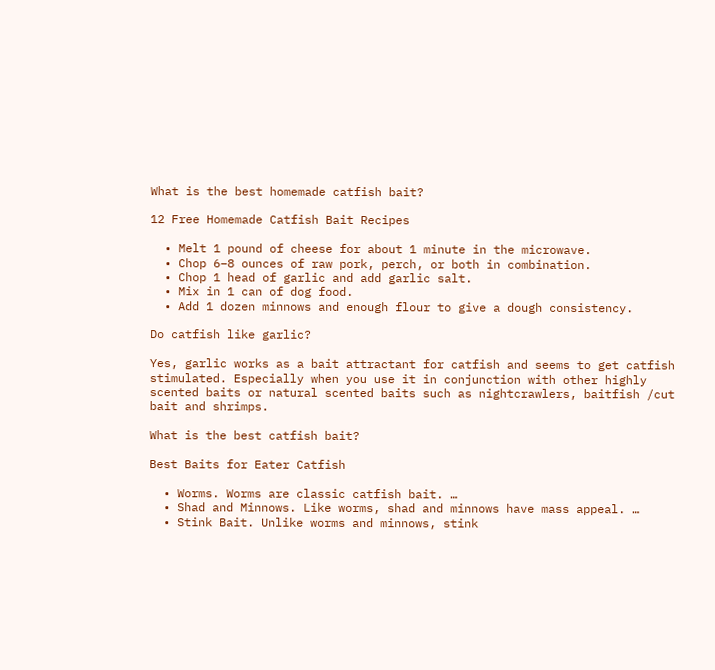What is the best homemade catfish bait?

12 Free Homemade Catfish Bait Recipes

  • Melt 1 pound of cheese for about 1 minute in the microwave.
  • Chop 6–8 ounces of raw pork, perch, or both in combination.
  • Chop 1 head of garlic and add garlic salt.
  • Mix in 1 can of dog food.
  • Add 1 dozen minnows and enough flour to give a dough consistency.

Do catfish like garlic?

Yes, garlic works as a bait attractant for catfish and seems to get catfish stimulated. Especially when you use it in conjunction with other highly scented baits or natural scented baits such as nightcrawlers, baitfish /cut bait and shrimps.

What is the best catfish bait?

Best Baits for Eater Catfish

  • Worms. Worms are classic catfish bait. …
  • Shad and Minnows. Like worms, shad and minnows have mass appeal. …
  • Stink Bait. Unlike worms and minnows, stink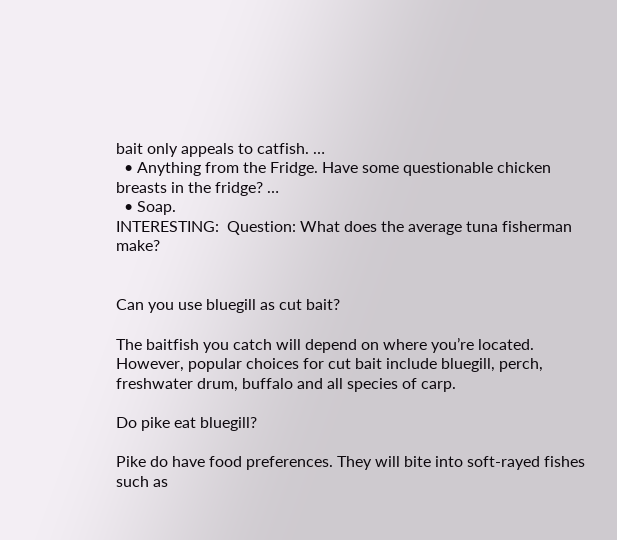bait only appeals to catfish. …
  • Anything from the Fridge. Have some questionable chicken breasts in the fridge? …
  • Soap.
INTERESTING:  Question: What does the average tuna fisherman make?


Can you use bluegill as cut bait?

The baitfish you catch will depend on where you’re located. However, popular choices for cut bait include bluegill, perch, freshwater drum, buffalo and all species of carp.

Do pike eat bluegill?

Pike do have food preferences. They will bite into soft-rayed fishes such as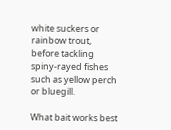white suckers or rainbow trout, before tackling spiny-rayed fishes such as yellow perch or bluegill.

What bait works best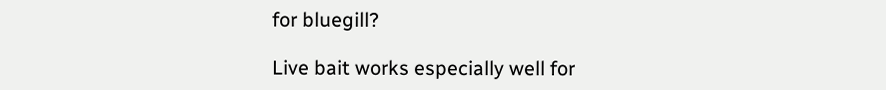for bluegill?

Live bait works especially well for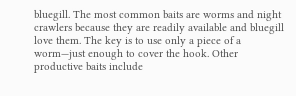bluegill. The most common baits are worms and night crawlers because they are readily available and bluegill love them. The key is to use only a piece of a worm—just enough to cover the hook. Other productive baits include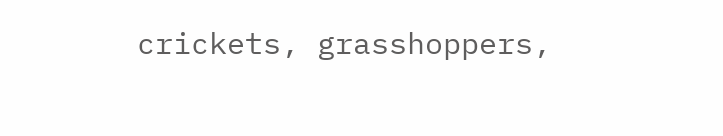crickets, grasshoppers,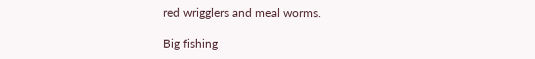red wrigglers and meal worms.

Big fishing